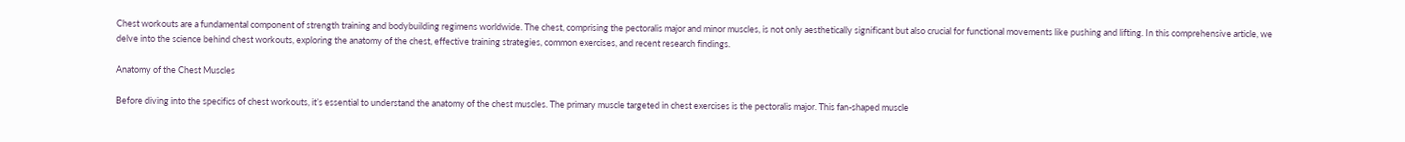Chest workouts are a fundamental component of strength training and bodybuilding regimens worldwide. The chest, comprising the pectoralis major and minor muscles, is not only aesthetically significant but also crucial for functional movements like pushing and lifting. In this comprehensive article, we delve into the science behind chest workouts, exploring the anatomy of the chest, effective training strategies, common exercises, and recent research findings.

Anatomy of the Chest Muscles

Before diving into the specifics of chest workouts, it’s essential to understand the anatomy of the chest muscles. The primary muscle targeted in chest exercises is the pectoralis major. This fan-shaped muscle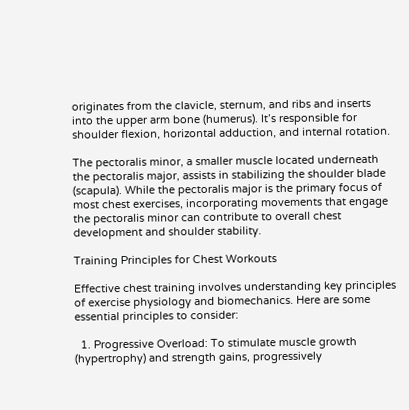originates from the clavicle, sternum, and ribs and inserts into the upper arm bone (humerus). It’s responsible for shoulder flexion, horizontal adduction, and internal rotation.

The pectoralis minor, a smaller muscle located underneath the pectoralis major, assists in stabilizing the shoulder blade (scapula). While the pectoralis major is the primary focus of most chest exercises, incorporating movements that engage the pectoralis minor can contribute to overall chest development and shoulder stability.

Training Principles for Chest Workouts

Effective chest training involves understanding key principles of exercise physiology and biomechanics. Here are some essential principles to consider:

  1. Progressive Overload: To stimulate muscle growth (hypertrophy) and strength gains, progressively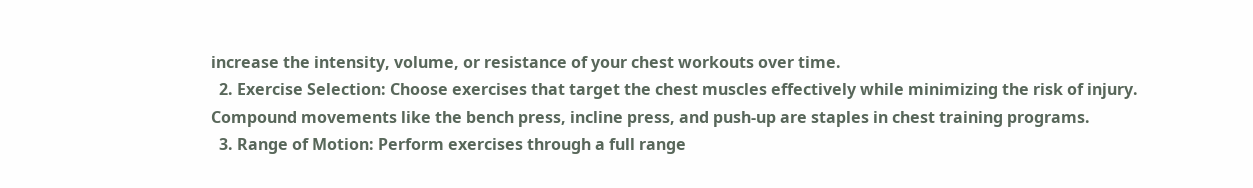increase the intensity, volume, or resistance of your chest workouts over time.
  2. Exercise Selection: Choose exercises that target the chest muscles effectively while minimizing the risk of injury. Compound movements like the bench press, incline press, and push-up are staples in chest training programs.
  3. Range of Motion: Perform exercises through a full range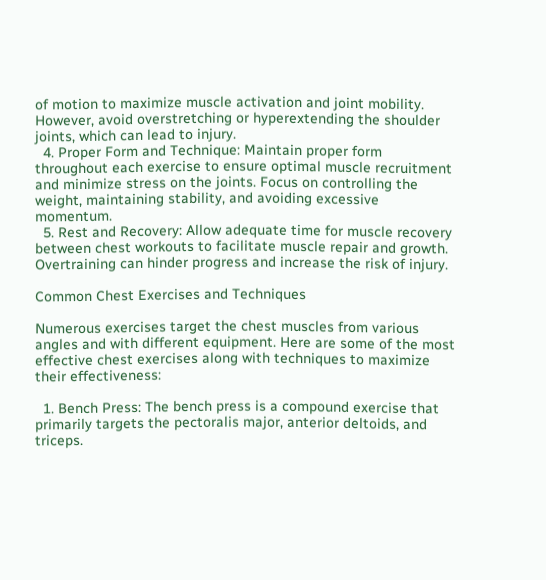of motion to maximize muscle activation and joint mobility. However, avoid overstretching or hyperextending the shoulder joints, which can lead to injury.
  4. Proper Form and Technique: Maintain proper form throughout each exercise to ensure optimal muscle recruitment and minimize stress on the joints. Focus on controlling the weight, maintaining stability, and avoiding excessive momentum.
  5. Rest and Recovery: Allow adequate time for muscle recovery between chest workouts to facilitate muscle repair and growth. Overtraining can hinder progress and increase the risk of injury.

Common Chest Exercises and Techniques

Numerous exercises target the chest muscles from various angles and with different equipment. Here are some of the most effective chest exercises along with techniques to maximize their effectiveness:

  1. Bench Press: The bench press is a compound exercise that primarily targets the pectoralis major, anterior deltoids, and triceps.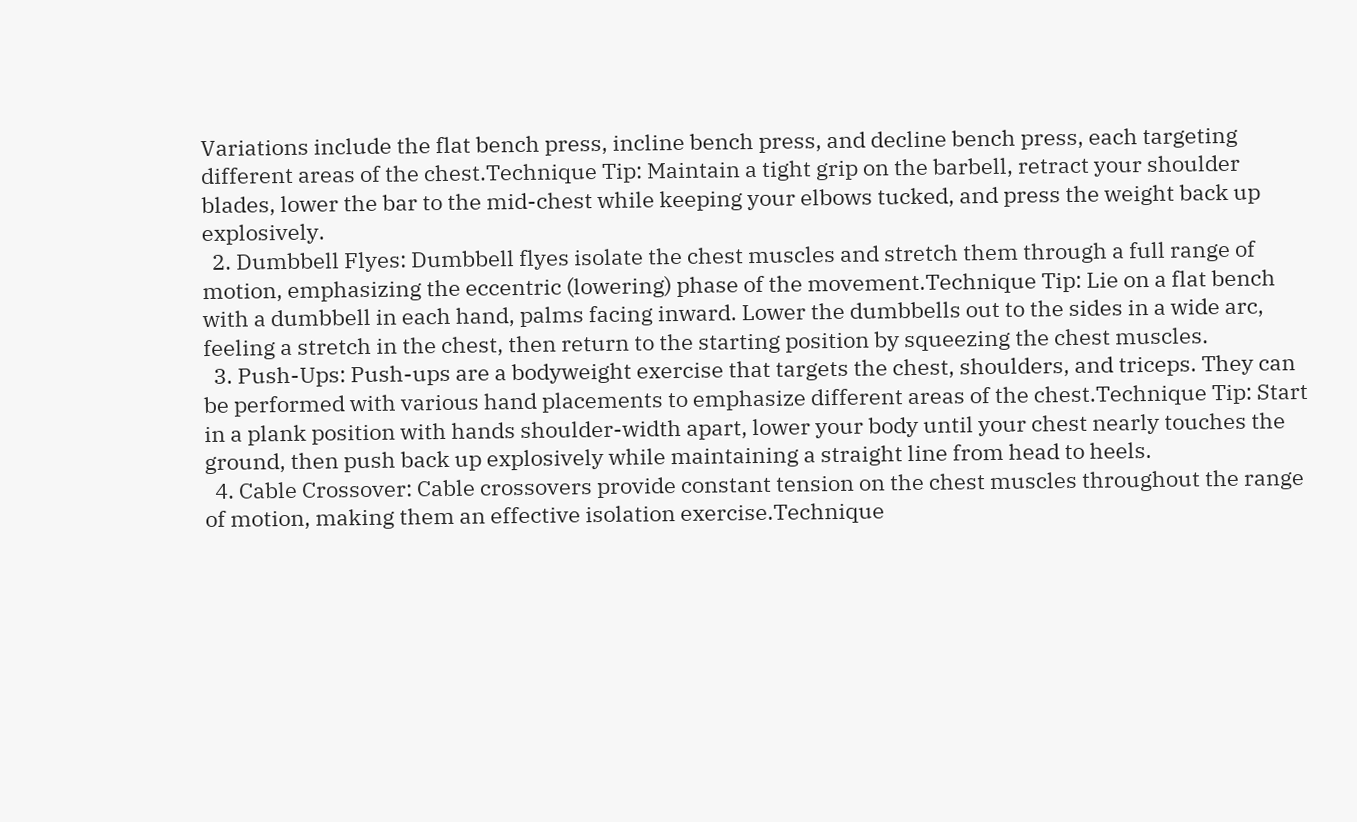Variations include the flat bench press, incline bench press, and decline bench press, each targeting different areas of the chest.Technique Tip: Maintain a tight grip on the barbell, retract your shoulder blades, lower the bar to the mid-chest while keeping your elbows tucked, and press the weight back up explosively.
  2. Dumbbell Flyes: Dumbbell flyes isolate the chest muscles and stretch them through a full range of motion, emphasizing the eccentric (lowering) phase of the movement.Technique Tip: Lie on a flat bench with a dumbbell in each hand, palms facing inward. Lower the dumbbells out to the sides in a wide arc, feeling a stretch in the chest, then return to the starting position by squeezing the chest muscles.
  3. Push-Ups: Push-ups are a bodyweight exercise that targets the chest, shoulders, and triceps. They can be performed with various hand placements to emphasize different areas of the chest.Technique Tip: Start in a plank position with hands shoulder-width apart, lower your body until your chest nearly touches the ground, then push back up explosively while maintaining a straight line from head to heels.
  4. Cable Crossover: Cable crossovers provide constant tension on the chest muscles throughout the range of motion, making them an effective isolation exercise.Technique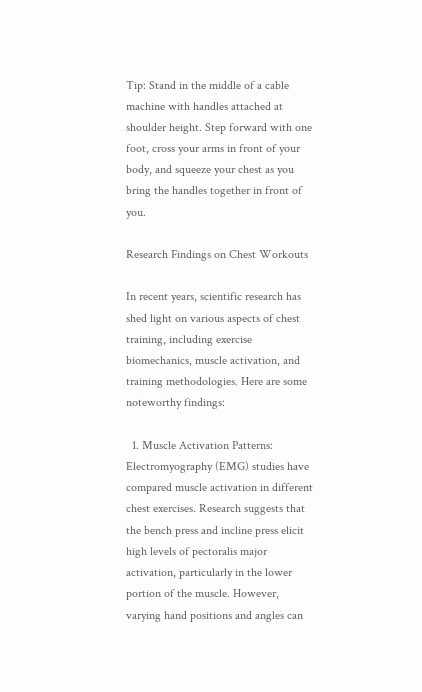Tip: Stand in the middle of a cable machine with handles attached at shoulder height. Step forward with one foot, cross your arms in front of your body, and squeeze your chest as you bring the handles together in front of you.

Research Findings on Chest Workouts

In recent years, scientific research has shed light on various aspects of chest training, including exercise biomechanics, muscle activation, and training methodologies. Here are some noteworthy findings:

  1. Muscle Activation Patterns: Electromyography (EMG) studies have compared muscle activation in different chest exercises. Research suggests that the bench press and incline press elicit high levels of pectoralis major activation, particularly in the lower portion of the muscle. However, varying hand positions and angles can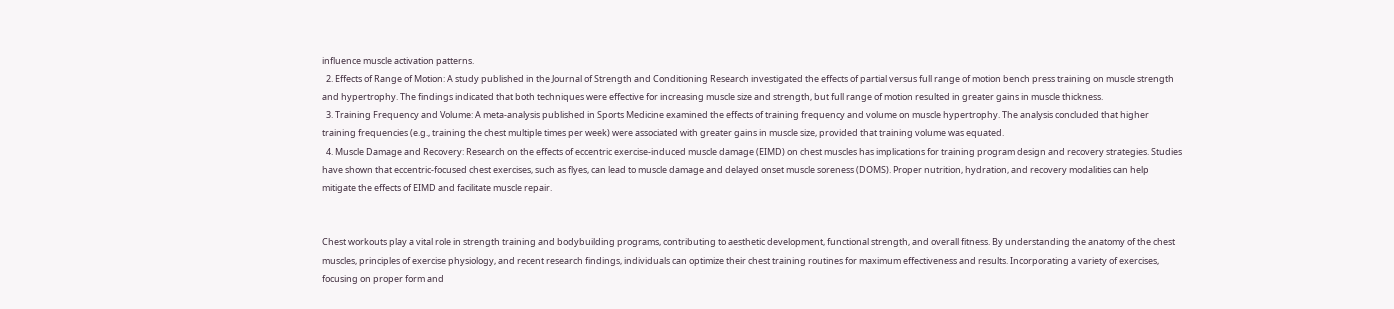influence muscle activation patterns.
  2. Effects of Range of Motion: A study published in the Journal of Strength and Conditioning Research investigated the effects of partial versus full range of motion bench press training on muscle strength and hypertrophy. The findings indicated that both techniques were effective for increasing muscle size and strength, but full range of motion resulted in greater gains in muscle thickness.
  3. Training Frequency and Volume: A meta-analysis published in Sports Medicine examined the effects of training frequency and volume on muscle hypertrophy. The analysis concluded that higher training frequencies (e.g., training the chest multiple times per week) were associated with greater gains in muscle size, provided that training volume was equated.
  4. Muscle Damage and Recovery: Research on the effects of eccentric exercise-induced muscle damage (EIMD) on chest muscles has implications for training program design and recovery strategies. Studies have shown that eccentric-focused chest exercises, such as flyes, can lead to muscle damage and delayed onset muscle soreness (DOMS). Proper nutrition, hydration, and recovery modalities can help mitigate the effects of EIMD and facilitate muscle repair.


Chest workouts play a vital role in strength training and bodybuilding programs, contributing to aesthetic development, functional strength, and overall fitness. By understanding the anatomy of the chest muscles, principles of exercise physiology, and recent research findings, individuals can optimize their chest training routines for maximum effectiveness and results. Incorporating a variety of exercises, focusing on proper form and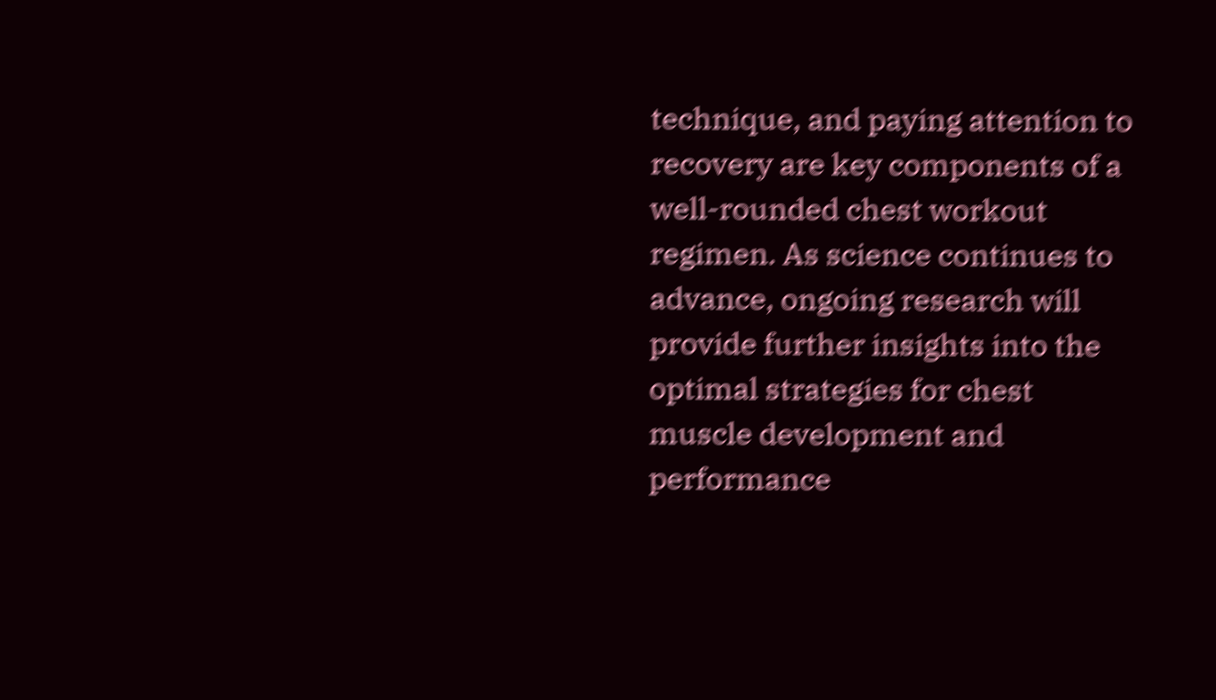technique, and paying attention to recovery are key components of a well-rounded chest workout regimen. As science continues to advance, ongoing research will provide further insights into the optimal strategies for chest muscle development and performance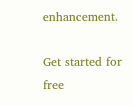enhancement.

Get started for free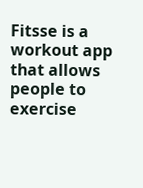Fitsse is a workout app that allows people to exercise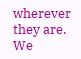wherever they are. We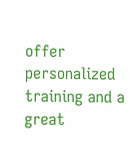offer personalized training and a great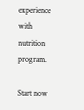experience with nutrition program.

Start now